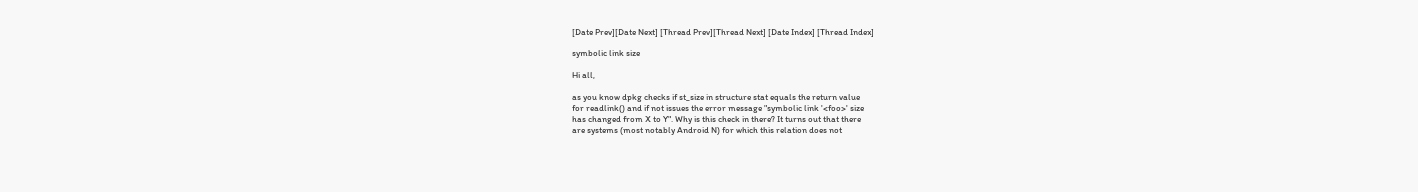[Date Prev][Date Next] [Thread Prev][Thread Next] [Date Index] [Thread Index]

symbolic link size

Hi all,

as you know dpkg checks if st_size in structure stat equals the return value
for readlink() and if not issues the error message "symbolic link '<foo>' size
has changed from X to Y". Why is this check in there? It turns out that there
are systems (most notably Android N) for which this relation does not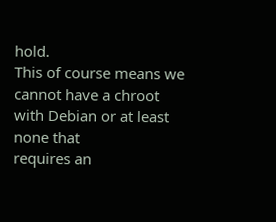hold.
This of course means we cannot have a chroot with Debian or at least none that
requires an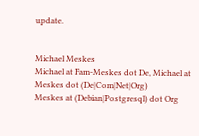update.


Michael Meskes
Michael at Fam-Meskes dot De, Michael at Meskes dot (De|Com|Net|Org)
Meskes at (Debian|Postgresql) dot Org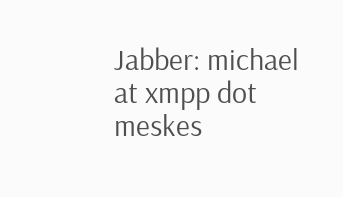Jabber: michael at xmpp dot meskes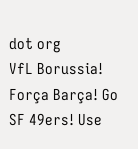dot org
VfL Borussia! Força Barça! Go SF 49ers! Use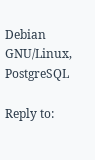Debian GNU/Linux, PostgreSQL

Reply to: